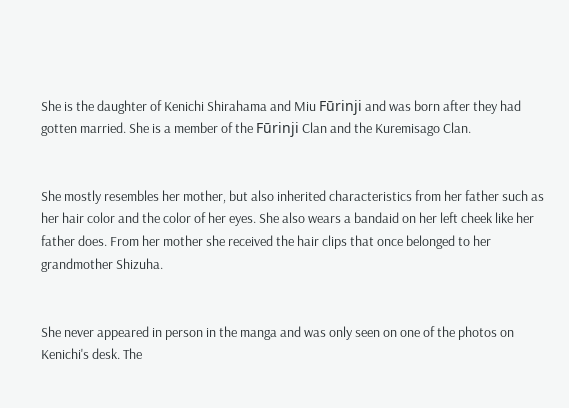She is the daughter of Kenichi Shirahama and Miu Fūrinji and was born after they had gotten married. She is a member of the Fūrinji Clan and the Kuremisago Clan.


She mostly resembles her mother, but also inherited characteristics from her father such as her hair color and the color of her eyes. She also wears a bandaid on her left cheek like her father does. From her mother she received the hair clips that once belonged to her grandmother Shizuha.


She never appeared in person in the manga and was only seen on one of the photos on Kenichi's desk. The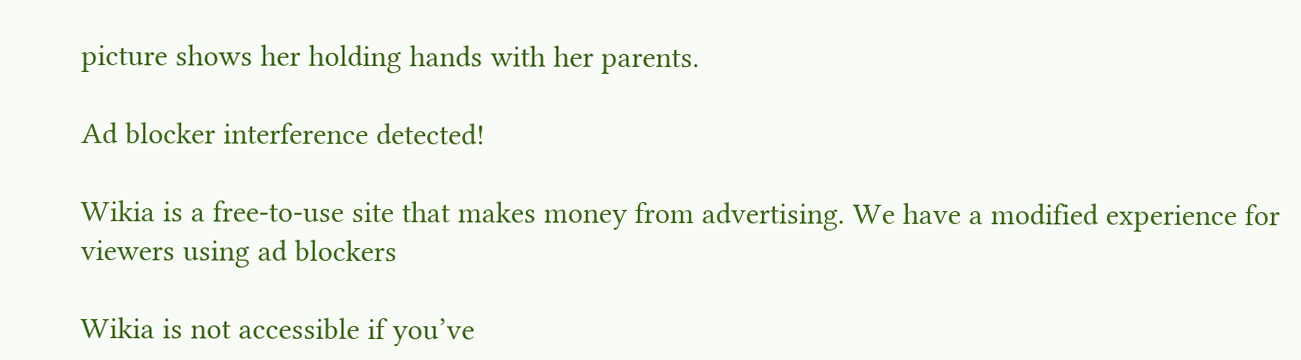picture shows her holding hands with her parents.

Ad blocker interference detected!

Wikia is a free-to-use site that makes money from advertising. We have a modified experience for viewers using ad blockers

Wikia is not accessible if you’ve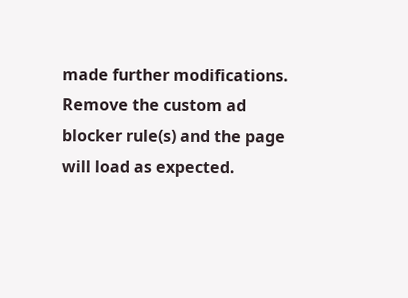made further modifications. Remove the custom ad blocker rule(s) and the page will load as expected.